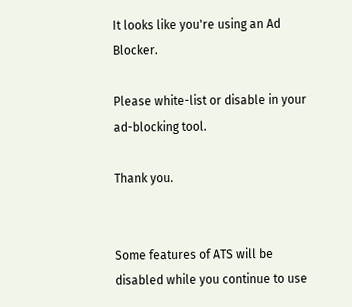It looks like you're using an Ad Blocker.

Please white-list or disable in your ad-blocking tool.

Thank you.


Some features of ATS will be disabled while you continue to use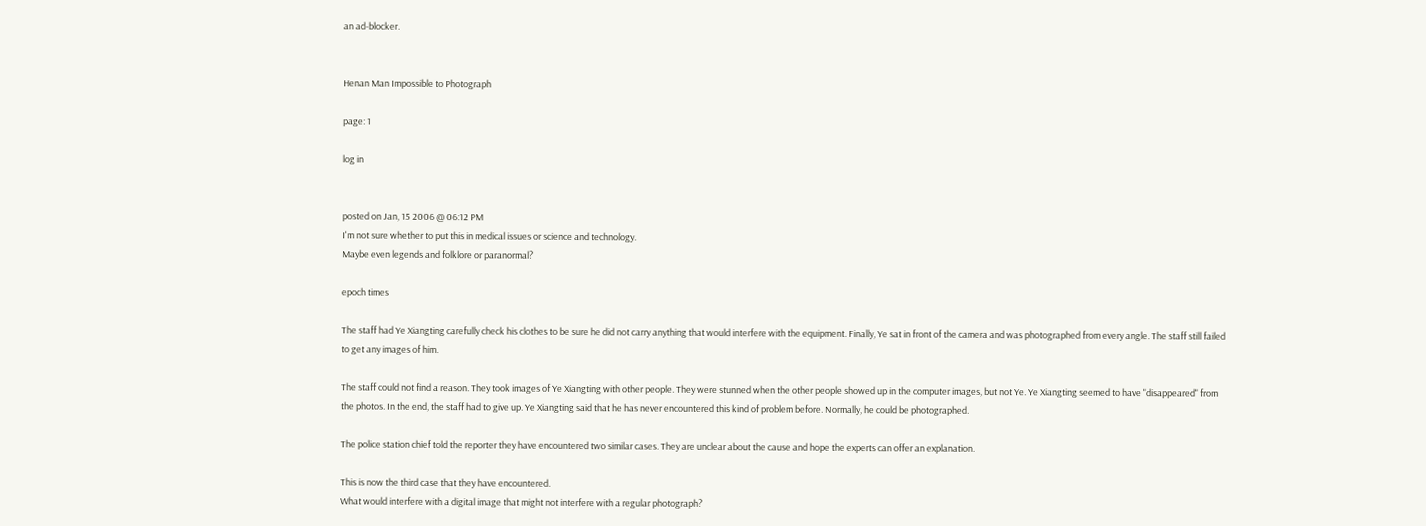an ad-blocker.


Henan Man Impossible to Photograph

page: 1

log in


posted on Jan, 15 2006 @ 06:12 PM
I'm not sure whether to put this in medical issues or science and technology.
Maybe even legends and folklore or paranormal?

epoch times

The staff had Ye Xiangting carefully check his clothes to be sure he did not carry anything that would interfere with the equipment. Finally, Ye sat in front of the camera and was photographed from every angle. The staff still failed to get any images of him.

The staff could not find a reason. They took images of Ye Xiangting with other people. They were stunned when the other people showed up in the computer images, but not Ye. Ye Xiangting seemed to have "disappeared" from the photos. In the end, the staff had to give up. Ye Xiangting said that he has never encountered this kind of problem before. Normally, he could be photographed.

The police station chief told the reporter they have encountered two similar cases. They are unclear about the cause and hope the experts can offer an explanation.

This is now the third case that they have encountered.
What would interfere with a digital image that might not interfere with a regular photograph?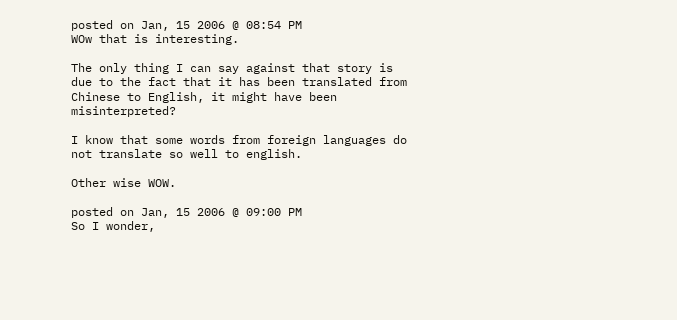posted on Jan, 15 2006 @ 08:54 PM
WOw that is interesting.

The only thing I can say against that story is due to the fact that it has been translated from Chinese to English, it might have been misinterpreted?

I know that some words from foreign languages do not translate so well to english.

Other wise WOW.

posted on Jan, 15 2006 @ 09:00 PM
So I wonder,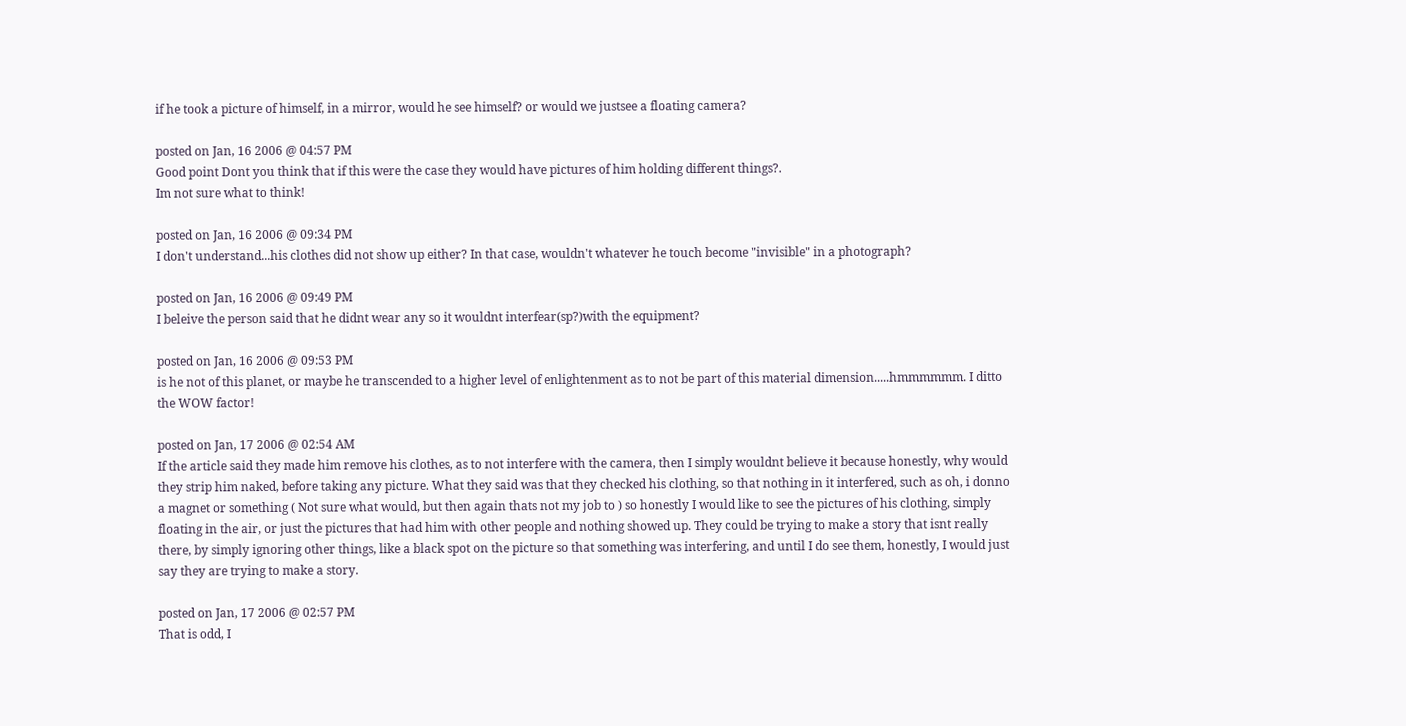if he took a picture of himself, in a mirror, would he see himself? or would we justsee a floating camera?

posted on Jan, 16 2006 @ 04:57 PM
Good point Dont you think that if this were the case they would have pictures of him holding different things?.
Im not sure what to think!

posted on Jan, 16 2006 @ 09:34 PM
I don't understand...his clothes did not show up either? In that case, wouldn't whatever he touch become "invisible" in a photograph?

posted on Jan, 16 2006 @ 09:49 PM
I beleive the person said that he didnt wear any so it wouldnt interfear(sp?)with the equipment?

posted on Jan, 16 2006 @ 09:53 PM
is he not of this planet, or maybe he transcended to a higher level of enlightenment as to not be part of this material dimension.....hmmmmmm. I ditto the WOW factor!

posted on Jan, 17 2006 @ 02:54 AM
If the article said they made him remove his clothes, as to not interfere with the camera, then I simply wouldnt believe it because honestly, why would they strip him naked, before taking any picture. What they said was that they checked his clothing, so that nothing in it interfered, such as oh, i donno a magnet or something ( Not sure what would, but then again thats not my job to ) so honestly I would like to see the pictures of his clothing, simply floating in the air, or just the pictures that had him with other people and nothing showed up. They could be trying to make a story that isnt really there, by simply ignoring other things, like a black spot on the picture so that something was interfering, and until I do see them, honestly, I would just say they are trying to make a story.

posted on Jan, 17 2006 @ 02:57 PM
That is odd, I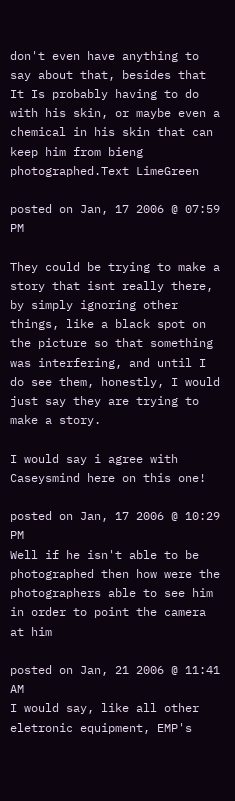don't even have anything to say about that, besides that It Is probably having to do with his skin, or maybe even a chemical in his skin that can keep him from bieng photographed.Text LimeGreen

posted on Jan, 17 2006 @ 07:59 PM

They could be trying to make a story that isnt really there, by simply ignoring other things, like a black spot on the picture so that something was interfering, and until I do see them, honestly, I would just say they are trying to make a story.

I would say i agree with Caseysmind here on this one!

posted on Jan, 17 2006 @ 10:29 PM
Well if he isn't able to be photographed then how were the photographers able to see him in order to point the camera at him

posted on Jan, 21 2006 @ 11:41 AM
I would say, like all other eletronic equipment, EMP's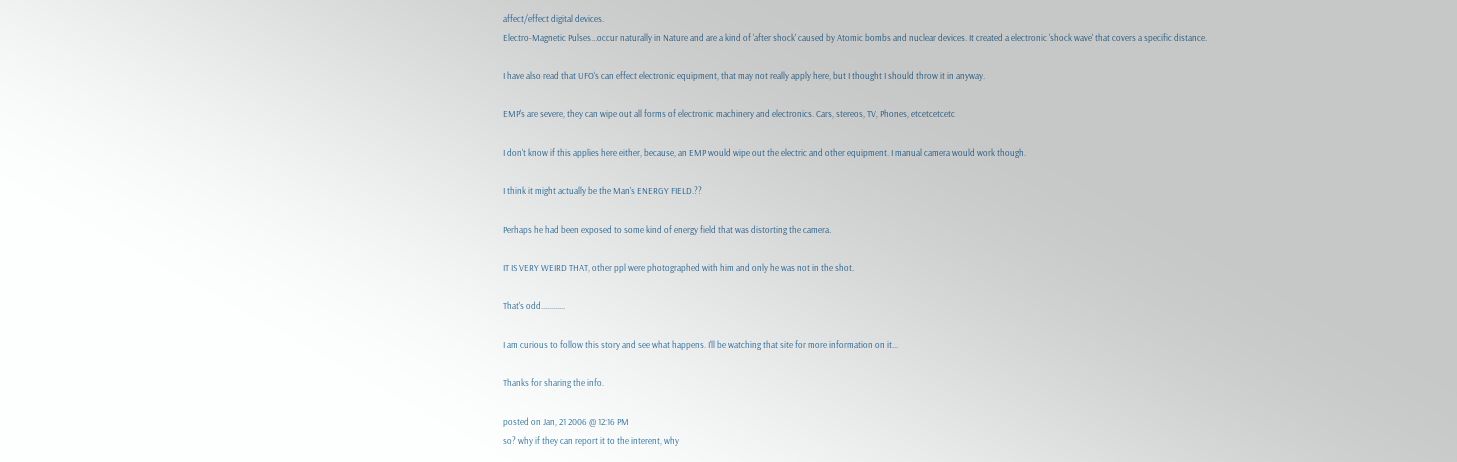affect/effect digital devices.
Electro-Magnetic Pulses...occur naturally in Nature and are a kind of 'after shock' caused by Atomic bombs and nuclear devices. It created a electronic 'shock wave' that covers a specific distance.

I have also read that UFO's can effect electronic equipment, that may not really apply here, but I thought I should throw it in anyway.

EMP's are severe, they can wipe out all forms of electronic machinery and electronics. Cars, stereos, TV, Phones, etcetcetcetc

I don't know if this applies here either, because, an EMP would wipe out the electric and other equipment. I manual camera would work though.

I think it might actually be the Man's ENERGY FIELD.??

Perhaps he had been exposed to some kind of energy field that was distorting the camera.

IT IS VERY WEIRD THAT, other ppl were photographed with him and only he was not in the shot.

That's odd............

I am curious to follow this story and see what happens. I'll be watching that site for more information on it...

Thanks for sharing the info.

posted on Jan, 21 2006 @ 12:16 PM
so? why if they can report it to the interent, why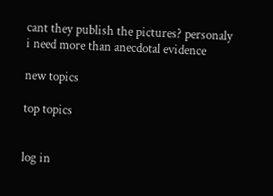cant they publish the pictures? personaly i need more than anecdotal evidence

new topics

top topics


log in